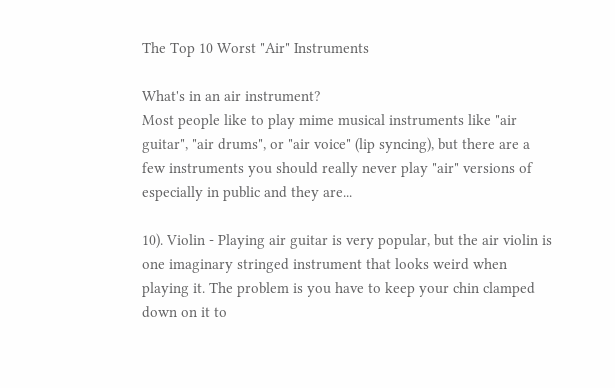The Top 10 Worst "Air" Instruments

What's in an air instrument?
Most people like to play mime musical instruments like "air guitar", "air drums", or "air voice" (lip syncing), but there are a few instruments you should really never play "air" versions of especially in public and they are...

10). Violin - Playing air guitar is very popular, but the air violin is one imaginary stringed instrument that looks weird when playing it. The problem is you have to keep your chin clamped down on it to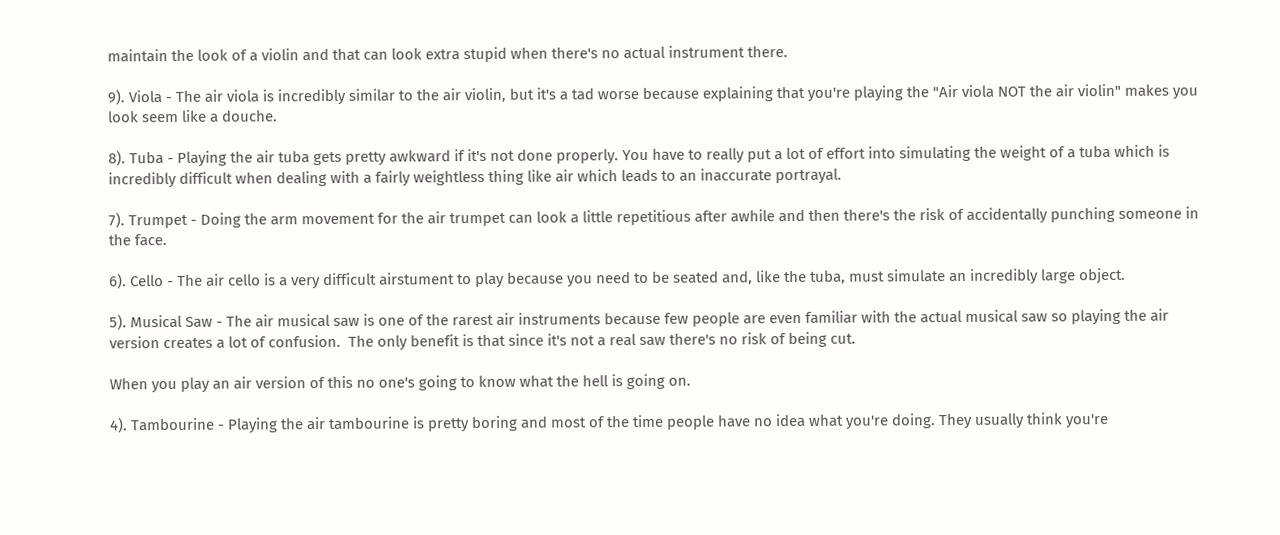maintain the look of a violin and that can look extra stupid when there's no actual instrument there.

9). Viola - The air viola is incredibly similar to the air violin, but it's a tad worse because explaining that you're playing the "Air viola NOT the air violin" makes you look seem like a douche.

8). Tuba - Playing the air tuba gets pretty awkward if it's not done properly. You have to really put a lot of effort into simulating the weight of a tuba which is incredibly difficult when dealing with a fairly weightless thing like air which leads to an inaccurate portrayal.

7). Trumpet - Doing the arm movement for the air trumpet can look a little repetitious after awhile and then there's the risk of accidentally punching someone in the face.

6). Cello - The air cello is a very difficult airstument to play because you need to be seated and, like the tuba, must simulate an incredibly large object.

5). Musical Saw - The air musical saw is one of the rarest air instruments because few people are even familiar with the actual musical saw so playing the air version creates a lot of confusion.  The only benefit is that since it's not a real saw there's no risk of being cut.

When you play an air version of this no one's going to know what the hell is going on.

4). Tambourine - Playing the air tambourine is pretty boring and most of the time people have no idea what you're doing. They usually think you're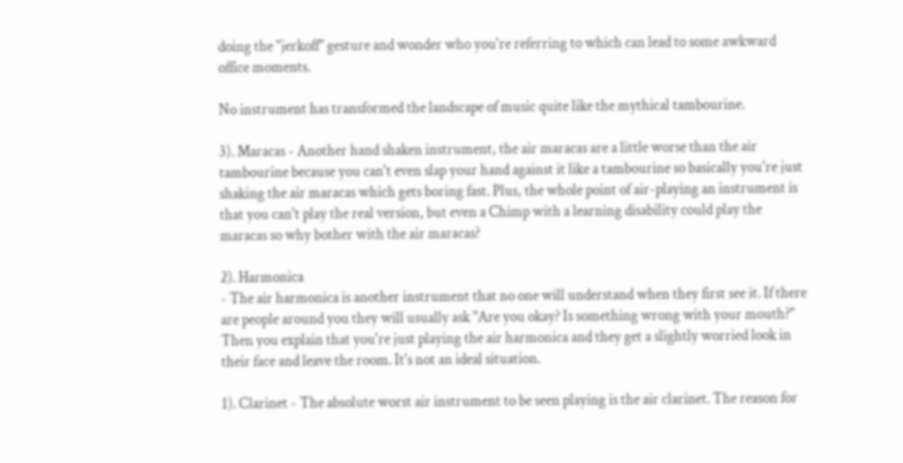doing the "jerkoff" gesture and wonder who you're referring to which can lead to some awkward office moments.

No instrument has transformed the landscape of music quite like the mythical tambourine.

3). Maracas - Another hand shaken instrument, the air maracas are a little worse than the air tambourine because you can't even slap your hand against it like a tambourine so basically you're just shaking the air maracas which gets boring fast. Plus, the whole point of air-playing an instrument is that you can't play the real version, but even a Chimp with a learning disability could play the maracas so why bother with the air maracas?

2). Harmonica
- The air harmonica is another instrument that no one will understand when they first see it. If there are people around you they will usually ask "Are you okay? Is something wrong with your mouth?" Then you explain that you're just playing the air harmonica and they get a slightly worried look in their face and leave the room. It's not an ideal situation.

1). Clarinet - The absolute worst air instrument to be seen playing is the air clarinet. The reason for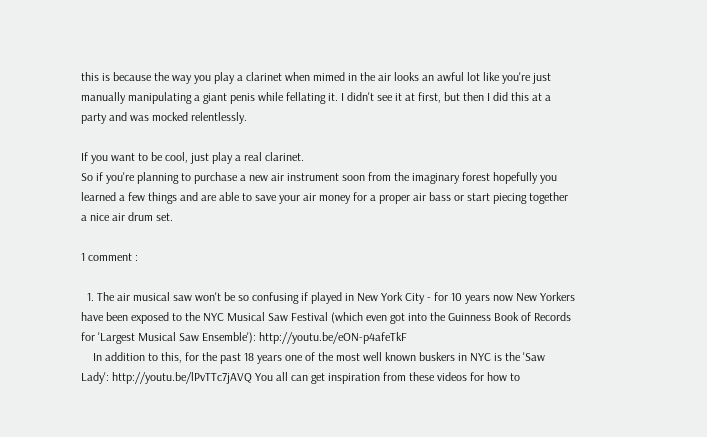this is because the way you play a clarinet when mimed in the air looks an awful lot like you're just manually manipulating a giant penis while fellating it. I didn't see it at first, but then I did this at a party and was mocked relentlessly.

If you want to be cool, just play a real clarinet.
So if you're planning to purchase a new air instrument soon from the imaginary forest hopefully you learned a few things and are able to save your air money for a proper air bass or start piecing together a nice air drum set.

1 comment :

  1. The air musical saw won't be so confusing if played in New York City - for 10 years now New Yorkers have been exposed to the NYC Musical Saw Festival (which even got into the Guinness Book of Records for 'Largest Musical Saw Ensemble'): http://youtu.be/eON-p4afeTkF
    In addition to this, for the past 18 years one of the most well known buskers in NYC is the 'Saw Lady': http://youtu.be/lPvTTc7jAVQ You all can get inspiration from these videos for how to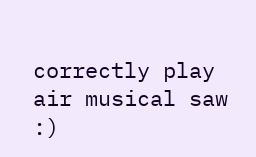correctly play air musical saw :)